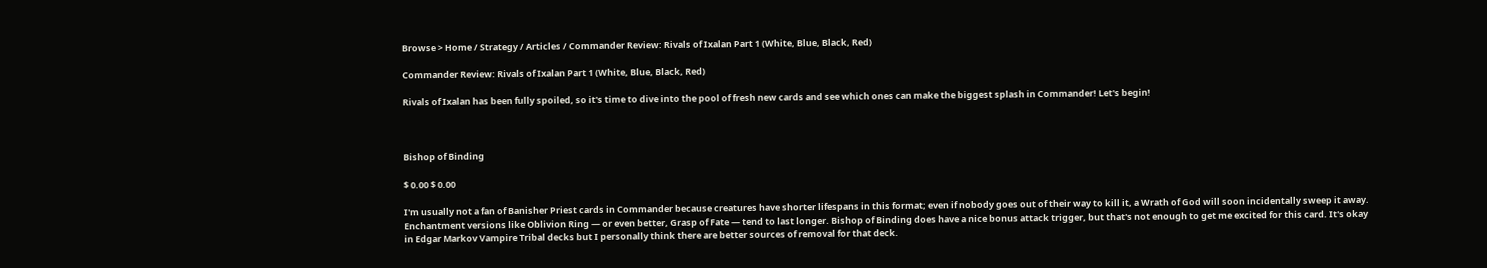Browse > Home / Strategy / Articles / Commander Review: Rivals of Ixalan Part 1 (White, Blue, Black, Red)

Commander Review: Rivals of Ixalan Part 1 (White, Blue, Black, Red)

Rivals of Ixalan has been fully spoiled, so it's time to dive into the pool of fresh new cards and see which ones can make the biggest splash in Commander! Let's begin!



Bishop of Binding

$ 0.00 $ 0.00

I'm usually not a fan of Banisher Priest cards in Commander because creatures have shorter lifespans in this format; even if nobody goes out of their way to kill it, a Wrath of God will soon incidentally sweep it away. Enchantment versions like Oblivion Ring — or even better, Grasp of Fate — tend to last longer. Bishop of Binding does have a nice bonus attack trigger, but that's not enough to get me excited for this card. It's okay in Edgar Markov Vampire Tribal decks but I personally think there are better sources of removal for that deck.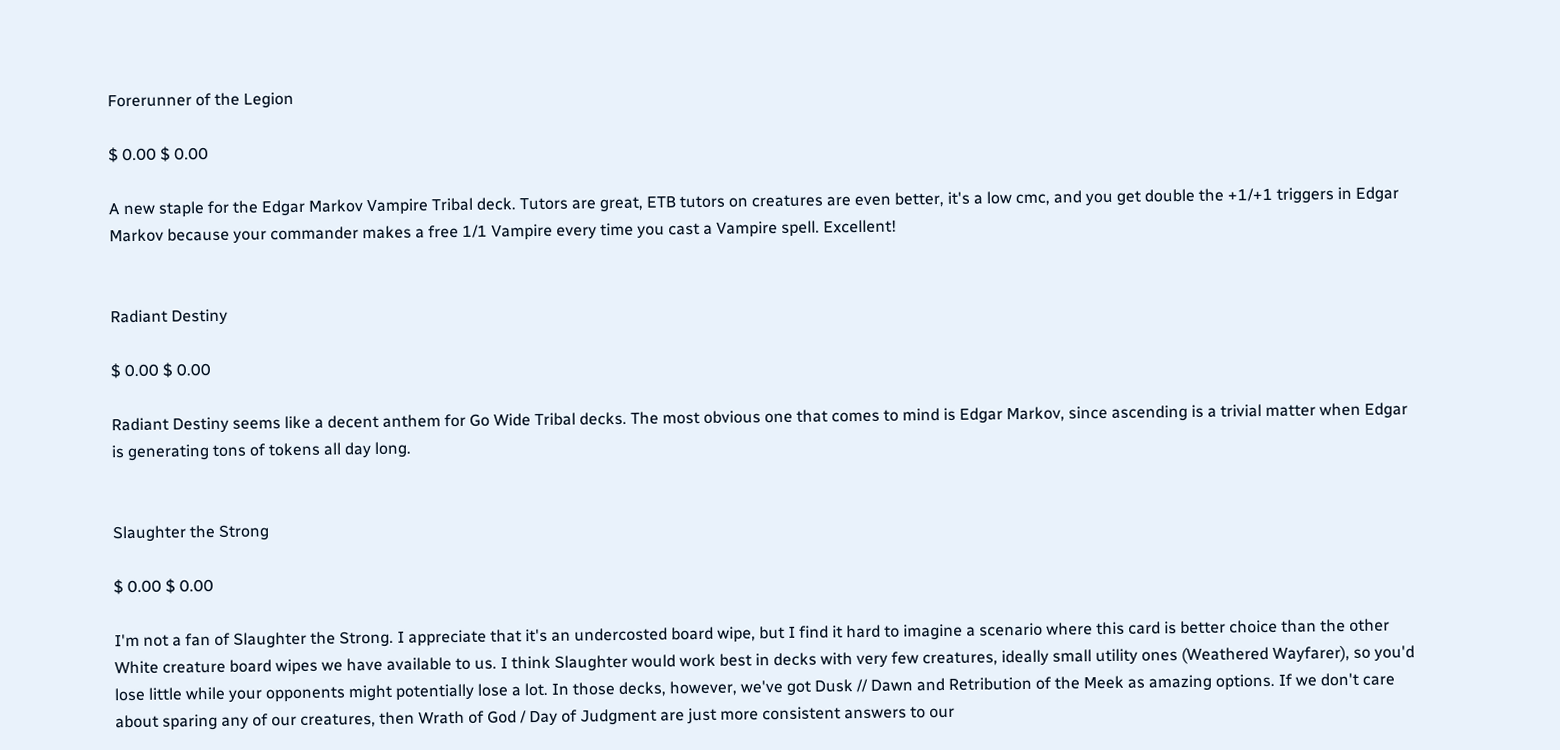Forerunner of the Legion

$ 0.00 $ 0.00

A new staple for the Edgar Markov Vampire Tribal deck. Tutors are great, ETB tutors on creatures are even better, it's a low cmc, and you get double the +1/+1 triggers in Edgar Markov because your commander makes a free 1/1 Vampire every time you cast a Vampire spell. Excellent!


Radiant Destiny

$ 0.00 $ 0.00

Radiant Destiny seems like a decent anthem for Go Wide Tribal decks. The most obvious one that comes to mind is Edgar Markov, since ascending is a trivial matter when Edgar is generating tons of tokens all day long.


Slaughter the Strong

$ 0.00 $ 0.00

I'm not a fan of Slaughter the Strong. I appreciate that it's an undercosted board wipe, but I find it hard to imagine a scenario where this card is better choice than the other White creature board wipes we have available to us. I think Slaughter would work best in decks with very few creatures, ideally small utility ones (Weathered Wayfarer), so you'd lose little while your opponents might potentially lose a lot. In those decks, however, we've got Dusk // Dawn and Retribution of the Meek as amazing options. If we don't care about sparing any of our creatures, then Wrath of God / Day of Judgment are just more consistent answers to our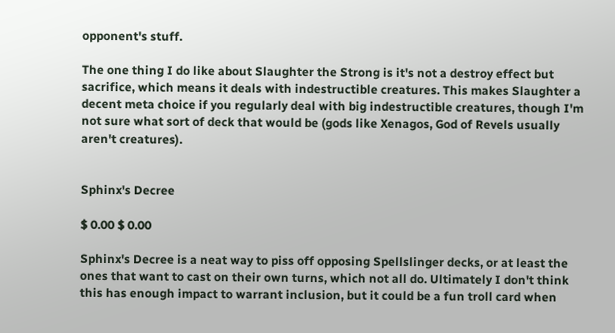opponent's stuff.

The one thing I do like about Slaughter the Strong is it's not a destroy effect but sacrifice, which means it deals with indestructible creatures. This makes Slaughter a decent meta choice if you regularly deal with big indestructible creatures, though I'm not sure what sort of deck that would be (gods like Xenagos, God of Revels usually aren't creatures).


Sphinx's Decree

$ 0.00 $ 0.00

Sphinx's Decree is a neat way to piss off opposing Spellslinger decks, or at least the ones that want to cast on their own turns, which not all do. Ultimately I don't think this has enough impact to warrant inclusion, but it could be a fun troll card when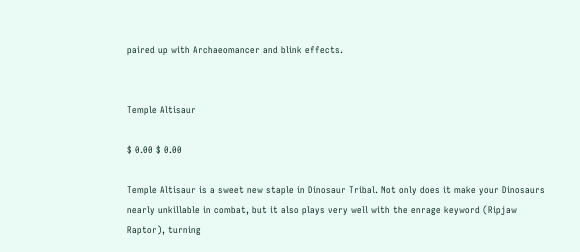paired up with Archaeomancer and blink effects.


Temple Altisaur

$ 0.00 $ 0.00

Temple Altisaur is a sweet new staple in Dinosaur Tribal. Not only does it make your Dinosaurs nearly unkillable in combat, but it also plays very well with the enrage keyword (Ripjaw Raptor), turning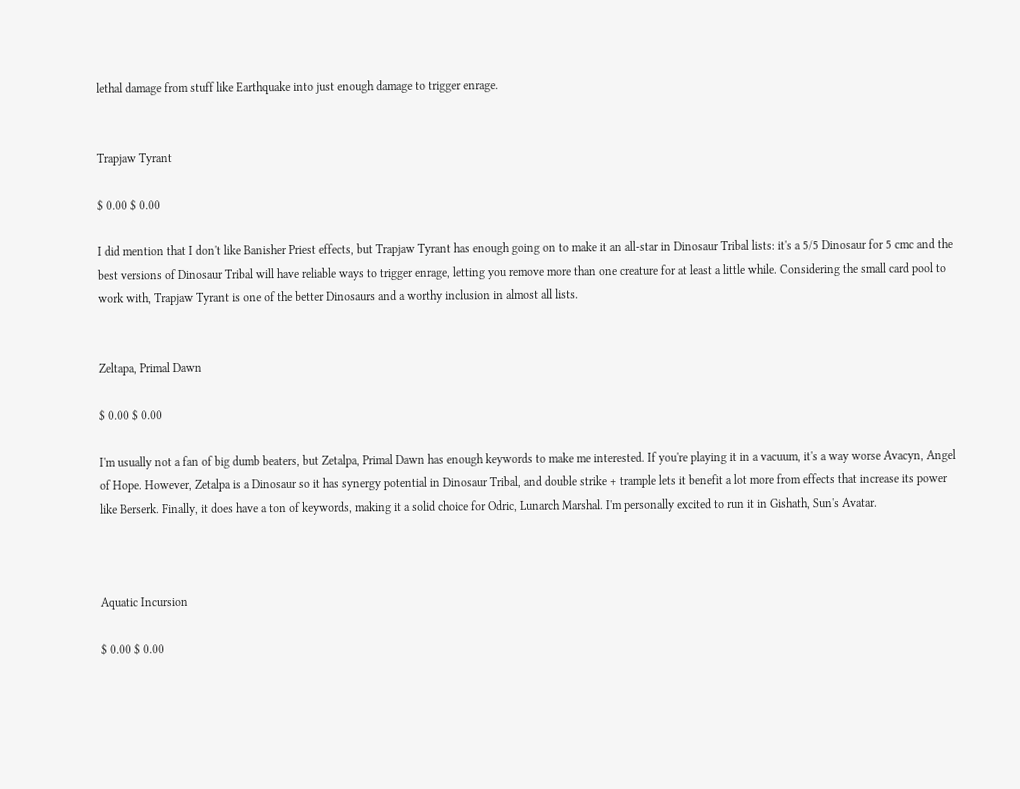lethal damage from stuff like Earthquake into just enough damage to trigger enrage.


Trapjaw Tyrant

$ 0.00 $ 0.00

I did mention that I don't like Banisher Priest effects, but Trapjaw Tyrant has enough going on to make it an all-star in Dinosaur Tribal lists: it's a 5/5 Dinosaur for 5 cmc and the best versions of Dinosaur Tribal will have reliable ways to trigger enrage, letting you remove more than one creature for at least a little while. Considering the small card pool to work with, Trapjaw Tyrant is one of the better Dinosaurs and a worthy inclusion in almost all lists.


Zeltapa, Primal Dawn

$ 0.00 $ 0.00

I'm usually not a fan of big dumb beaters, but Zetalpa, Primal Dawn has enough keywords to make me interested. If you're playing it in a vacuum, it's a way worse Avacyn, Angel of Hope. However, Zetalpa is a Dinosaur so it has synergy potential in Dinosaur Tribal, and double strike + trample lets it benefit a lot more from effects that increase its power like Berserk. Finally, it does have a ton of keywords, making it a solid choice for Odric, Lunarch Marshal. I'm personally excited to run it in Gishath, Sun's Avatar.



Aquatic Incursion

$ 0.00 $ 0.00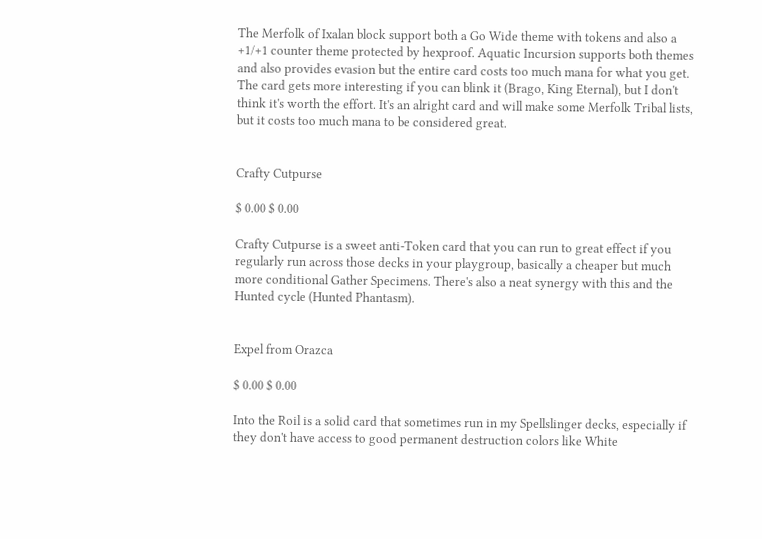The Merfolk of Ixalan block support both a Go Wide theme with tokens and also a +1/+1 counter theme protected by hexproof. Aquatic Incursion supports both themes and also provides evasion but the entire card costs too much mana for what you get. The card gets more interesting if you can blink it (Brago, King Eternal), but I don't think it's worth the effort. It's an alright card and will make some Merfolk Tribal lists, but it costs too much mana to be considered great.


Crafty Cutpurse

$ 0.00 $ 0.00

Crafty Cutpurse is a sweet anti-Token card that you can run to great effect if you regularly run across those decks in your playgroup, basically a cheaper but much more conditional Gather Specimens. There's also a neat synergy with this and the Hunted cycle (Hunted Phantasm).


Expel from Orazca

$ 0.00 $ 0.00

Into the Roil is a solid card that sometimes run in my Spellslinger decks, especially if they don't have access to good permanent destruction colors like White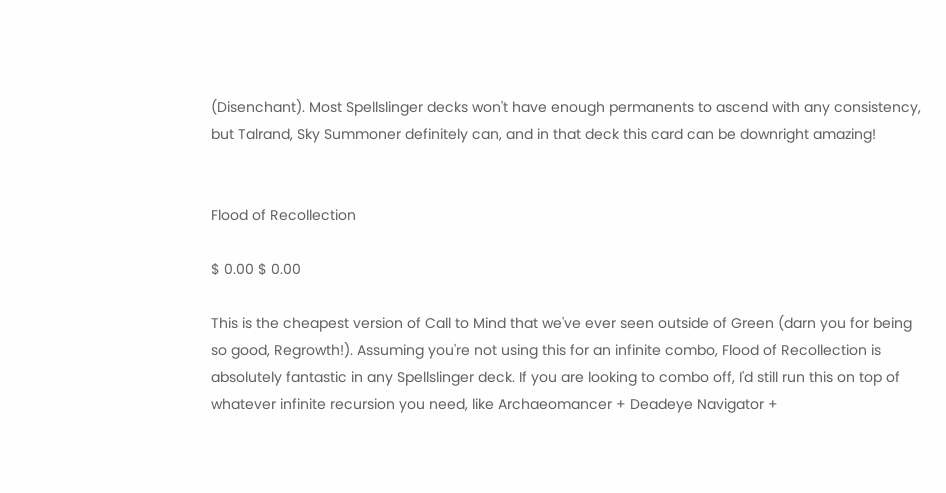(Disenchant). Most Spellslinger decks won't have enough permanents to ascend with any consistency, but Talrand, Sky Summoner definitely can, and in that deck this card can be downright amazing!


Flood of Recollection

$ 0.00 $ 0.00

This is the cheapest version of Call to Mind that we've ever seen outside of Green (darn you for being so good, Regrowth!). Assuming you're not using this for an infinite combo, Flood of Recollection is absolutely fantastic in any Spellslinger deck. If you are looking to combo off, I'd still run this on top of whatever infinite recursion you need, like Archaeomancer + Deadeye Navigator +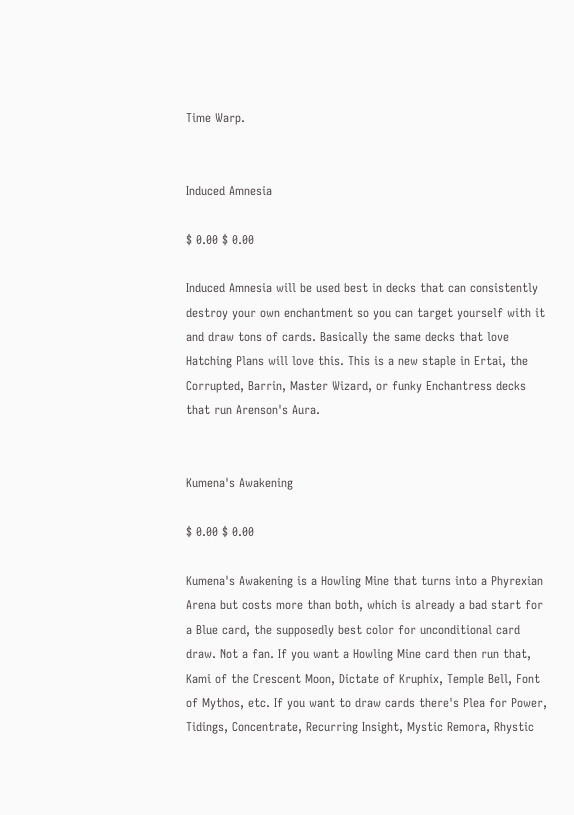Time Warp.


Induced Amnesia

$ 0.00 $ 0.00

Induced Amnesia will be used best in decks that can consistently destroy your own enchantment so you can target yourself with it and draw tons of cards. Basically the same decks that love Hatching Plans will love this. This is a new staple in Ertai, the Corrupted, Barrin, Master Wizard, or funky Enchantress decks that run Arenson's Aura.


Kumena's Awakening

$ 0.00 $ 0.00

Kumena's Awakening is a Howling Mine that turns into a Phyrexian Arena but costs more than both, which is already a bad start for a Blue card, the supposedly best color for unconditional card draw. Not a fan. If you want a Howling Mine card then run that, Kami of the Crescent Moon, Dictate of Kruphix, Temple Bell, Font of Mythos, etc. If you want to draw cards there's Plea for Power, Tidings, Concentrate, Recurring Insight, Mystic Remora, Rhystic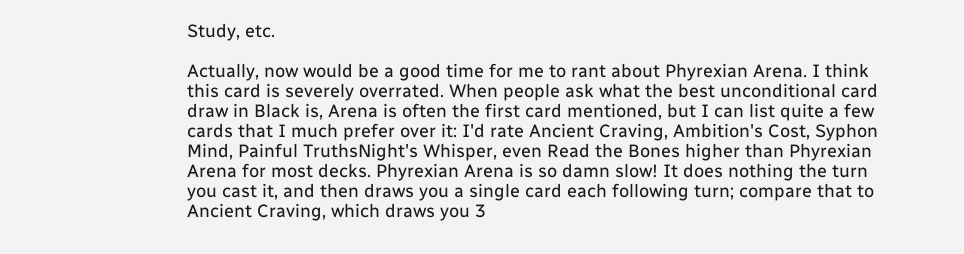Study, etc.

Actually, now would be a good time for me to rant about Phyrexian Arena. I think this card is severely overrated. When people ask what the best unconditional card draw in Black is, Arena is often the first card mentioned, but I can list quite a few cards that I much prefer over it: I'd rate Ancient Craving, Ambition's Cost, Syphon Mind, Painful TruthsNight's Whisper, even Read the Bones higher than Phyrexian Arena for most decks. Phyrexian Arena is so damn slow! It does nothing the turn you cast it, and then draws you a single card each following turn; compare that to Ancient Craving, which draws you 3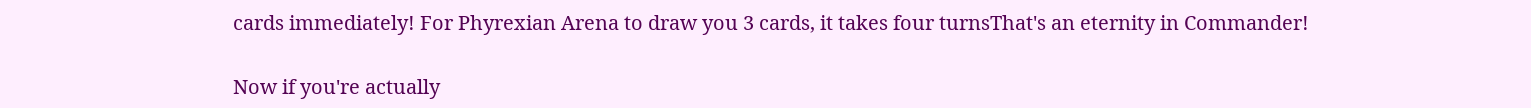cards immediately! For Phyrexian Arena to draw you 3 cards, it takes four turnsThat's an eternity in Commander!

Now if you're actually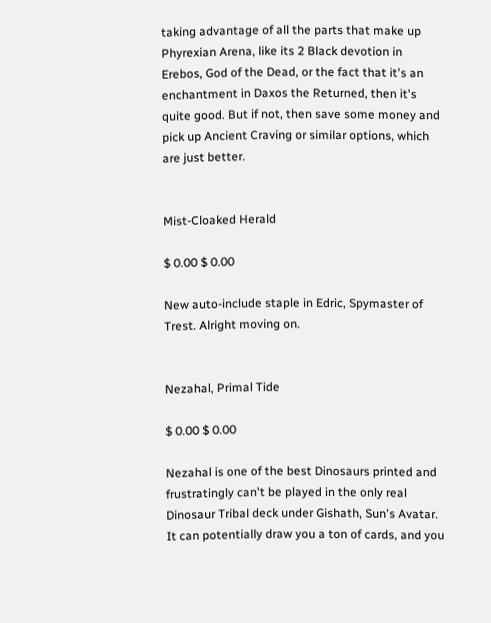taking advantage of all the parts that make up Phyrexian Arena, like its 2 Black devotion in Erebos, God of the Dead, or the fact that it's an enchantment in Daxos the Returned, then it's quite good. But if not, then save some money and pick up Ancient Craving or similar options, which are just better.


Mist-Cloaked Herald

$ 0.00 $ 0.00

New auto-include staple in Edric, Spymaster of Trest. Alright moving on.


Nezahal, Primal Tide

$ 0.00 $ 0.00

Nezahal is one of the best Dinosaurs printed and frustratingly can't be played in the only real Dinosaur Tribal deck under Gishath, Sun's Avatar. It can potentially draw you a ton of cards, and you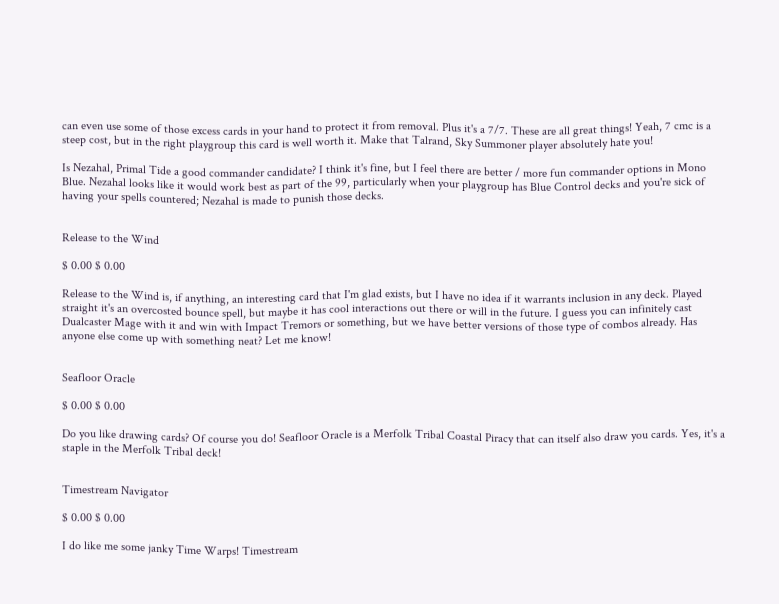can even use some of those excess cards in your hand to protect it from removal. Plus it's a 7/7. These are all great things! Yeah, 7 cmc is a steep cost, but in the right playgroup this card is well worth it. Make that Talrand, Sky Summoner player absolutely hate you!

Is Nezahal, Primal Tide a good commander candidate? I think it's fine, but I feel there are better / more fun commander options in Mono Blue. Nezahal looks like it would work best as part of the 99, particularly when your playgroup has Blue Control decks and you're sick of having your spells countered; Nezahal is made to punish those decks.


Release to the Wind

$ 0.00 $ 0.00

Release to the Wind is, if anything, an interesting card that I'm glad exists, but I have no idea if it warrants inclusion in any deck. Played straight it's an overcosted bounce spell, but maybe it has cool interactions out there or will in the future. I guess you can infinitely cast Dualcaster Mage with it and win with Impact Tremors or something, but we have better versions of those type of combos already. Has anyone else come up with something neat? Let me know!


Seafloor Oracle

$ 0.00 $ 0.00

Do you like drawing cards? Of course you do! Seafloor Oracle is a Merfolk Tribal Coastal Piracy that can itself also draw you cards. Yes, it's a staple in the Merfolk Tribal deck!


Timestream Navigator

$ 0.00 $ 0.00

I do like me some janky Time Warps! Timestream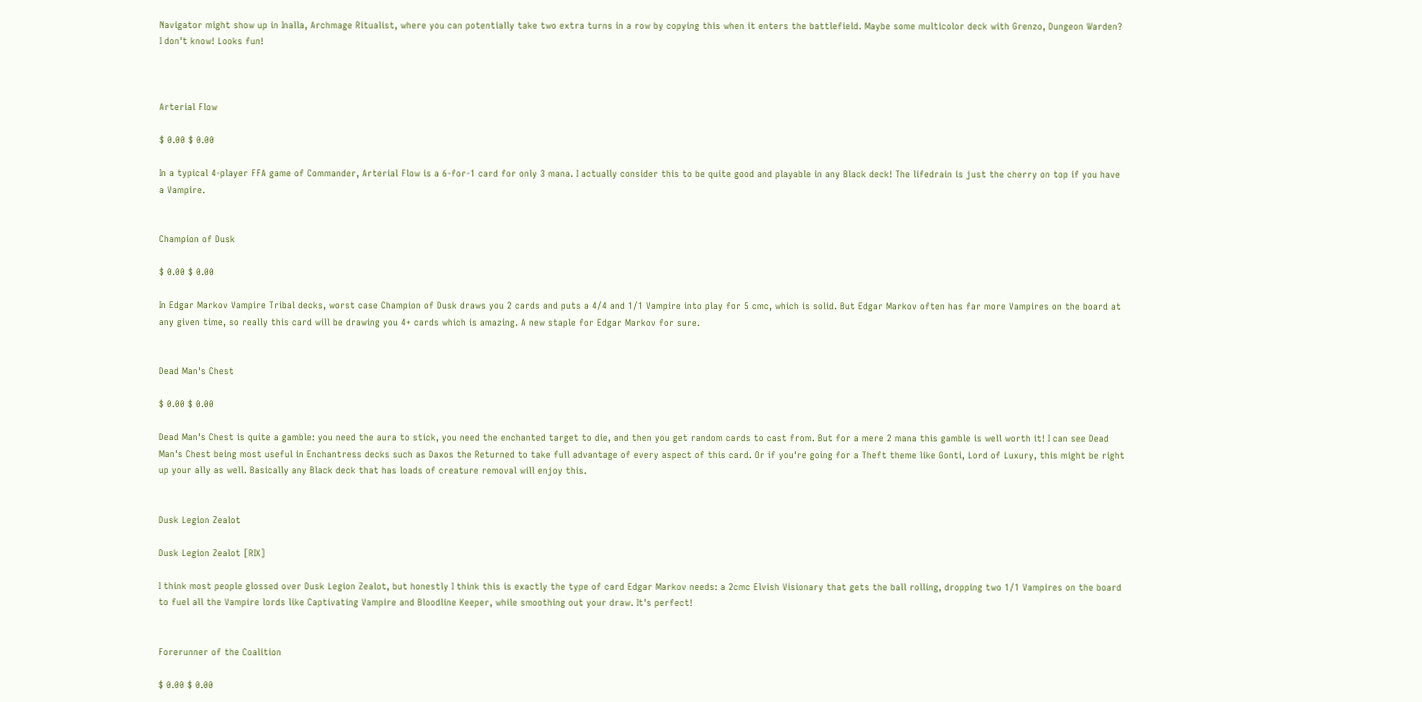Navigator might show up in Inalla, Archmage Ritualist, where you can potentially take two extra turns in a row by copying this when it enters the battlefield. Maybe some multicolor deck with Grenzo, Dungeon Warden? I don't know! Looks fun!



Arterial Flow

$ 0.00 $ 0.00

In a typical 4-player FFA game of Commander, Arterial Flow is a 6-for-1 card for only 3 mana. I actually consider this to be quite good and playable in any Black deck! The lifedrain is just the cherry on top if you have a Vampire.


Champion of Dusk

$ 0.00 $ 0.00

In Edgar Markov Vampire Tribal decks, worst case Champion of Dusk draws you 2 cards and puts a 4/4 and 1/1 Vampire into play for 5 cmc, which is solid. But Edgar Markov often has far more Vampires on the board at any given time, so really this card will be drawing you 4+ cards which is amazing. A new staple for Edgar Markov for sure.


Dead Man's Chest

$ 0.00 $ 0.00

Dead Man's Chest is quite a gamble: you need the aura to stick, you need the enchanted target to die, and then you get random cards to cast from. But for a mere 2 mana this gamble is well worth it! I can see Dead Man's Chest being most useful in Enchantress decks such as Daxos the Returned to take full advantage of every aspect of this card. Or if you're going for a Theft theme like Gonti, Lord of Luxury, this might be right up your ally as well. Basically any Black deck that has loads of creature removal will enjoy this.


Dusk Legion Zealot

Dusk Legion Zealot [RIX]

I think most people glossed over Dusk Legion Zealot, but honestly I think this is exactly the type of card Edgar Markov needs: a 2cmc Elvish Visionary that gets the ball rolling, dropping two 1/1 Vampires on the board to fuel all the Vampire lords like Captivating Vampire and Bloodline Keeper, while smoothing out your draw. It's perfect!


Forerunner of the Coalition

$ 0.00 $ 0.00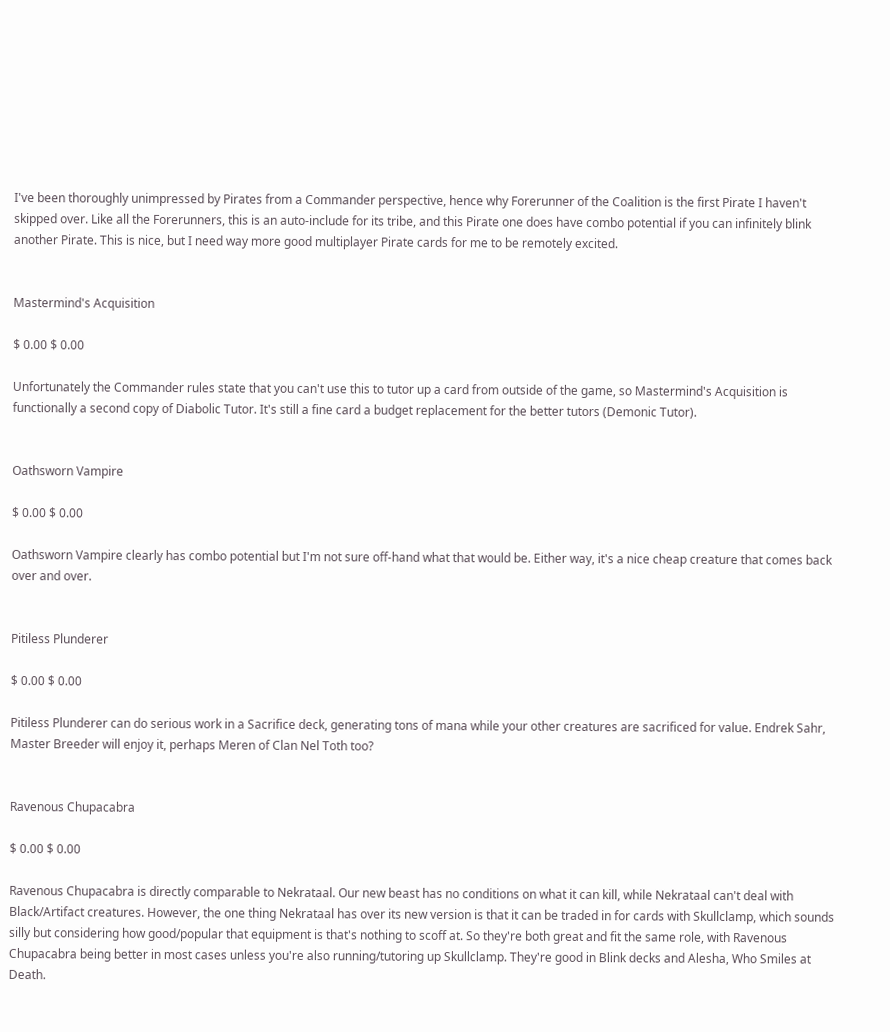I've been thoroughly unimpressed by Pirates from a Commander perspective, hence why Forerunner of the Coalition is the first Pirate I haven't skipped over. Like all the Forerunners, this is an auto-include for its tribe, and this Pirate one does have combo potential if you can infinitely blink another Pirate. This is nice, but I need way more good multiplayer Pirate cards for me to be remotely excited.


Mastermind's Acquisition

$ 0.00 $ 0.00

Unfortunately the Commander rules state that you can't use this to tutor up a card from outside of the game, so Mastermind's Acquisition is functionally a second copy of Diabolic Tutor. It's still a fine card a budget replacement for the better tutors (Demonic Tutor).


Oathsworn Vampire

$ 0.00 $ 0.00

Oathsworn Vampire clearly has combo potential but I'm not sure off-hand what that would be. Either way, it's a nice cheap creature that comes back over and over.


Pitiless Plunderer

$ 0.00 $ 0.00

Pitiless Plunderer can do serious work in a Sacrifice deck, generating tons of mana while your other creatures are sacrificed for value. Endrek Sahr, Master Breeder will enjoy it, perhaps Meren of Clan Nel Toth too?


Ravenous Chupacabra

$ 0.00 $ 0.00

Ravenous Chupacabra is directly comparable to Nekrataal. Our new beast has no conditions on what it can kill, while Nekrataal can't deal with Black/Artifact creatures. However, the one thing Nekrataal has over its new version is that it can be traded in for cards with Skullclamp, which sounds silly but considering how good/popular that equipment is that's nothing to scoff at. So they're both great and fit the same role, with Ravenous Chupacabra being better in most cases unless you're also running/tutoring up Skullclamp. They're good in Blink decks and Alesha, Who Smiles at Death.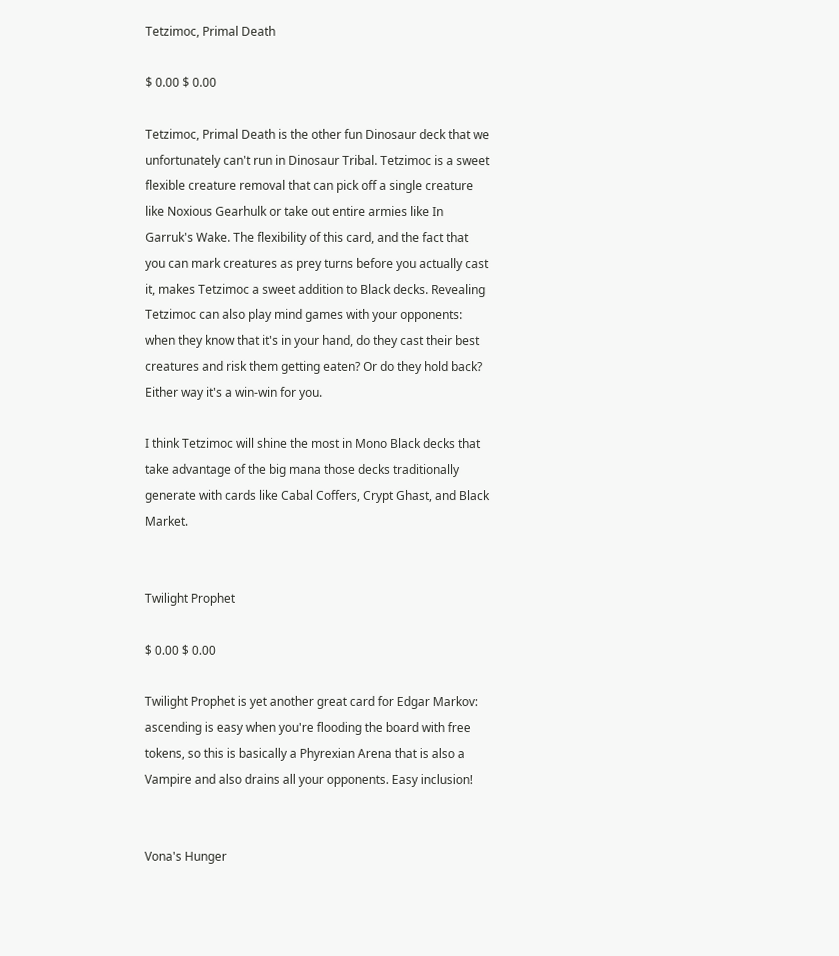Tetzimoc, Primal Death

$ 0.00 $ 0.00

Tetzimoc, Primal Death is the other fun Dinosaur deck that we unfortunately can't run in Dinosaur Tribal. Tetzimoc is a sweet flexible creature removal that can pick off a single creature like Noxious Gearhulk or take out entire armies like In Garruk's Wake. The flexibility of this card, and the fact that you can mark creatures as prey turns before you actually cast it, makes Tetzimoc a sweet addition to Black decks. Revealing Tetzimoc can also play mind games with your opponents: when they know that it's in your hand, do they cast their best creatures and risk them getting eaten? Or do they hold back? Either way it's a win-win for you.

I think Tetzimoc will shine the most in Mono Black decks that take advantage of the big mana those decks traditionally generate with cards like Cabal Coffers, Crypt Ghast, and Black Market.


Twilight Prophet

$ 0.00 $ 0.00

Twilight Prophet is yet another great card for Edgar Markov: ascending is easy when you're flooding the board with free tokens, so this is basically a Phyrexian Arena that is also a Vampire and also drains all your opponents. Easy inclusion!


Vona's Hunger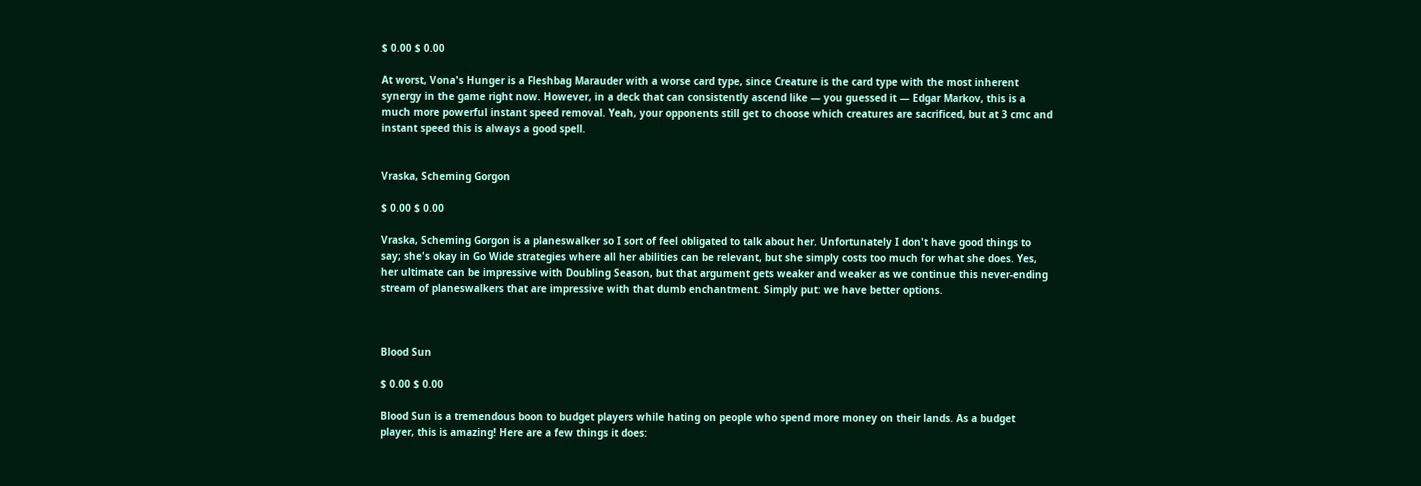$ 0.00 $ 0.00

At worst, Vona's Hunger is a Fleshbag Marauder with a worse card type, since Creature is the card type with the most inherent synergy in the game right now. However, in a deck that can consistently ascend like — you guessed it — Edgar Markov, this is a much more powerful instant speed removal. Yeah, your opponents still get to choose which creatures are sacrificed, but at 3 cmc and instant speed this is always a good spell.


Vraska, Scheming Gorgon

$ 0.00 $ 0.00

Vraska, Scheming Gorgon is a planeswalker so I sort of feel obligated to talk about her. Unfortunately I don't have good things to say; she's okay in Go Wide strategies where all her abilities can be relevant, but she simply costs too much for what she does. Yes, her ultimate can be impressive with Doubling Season, but that argument gets weaker and weaker as we continue this never-ending stream of planeswalkers that are impressive with that dumb enchantment. Simply put: we have better options.



Blood Sun

$ 0.00 $ 0.00

Blood Sun is a tremendous boon to budget players while hating on people who spend more money on their lands. As a budget player, this is amazing! Here are a few things it does: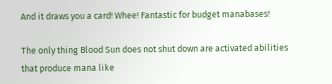And it draws you a card! Whee! Fantastic for budget manabases!

The only thing Blood Sun does not shut down are activated abilities that produce mana like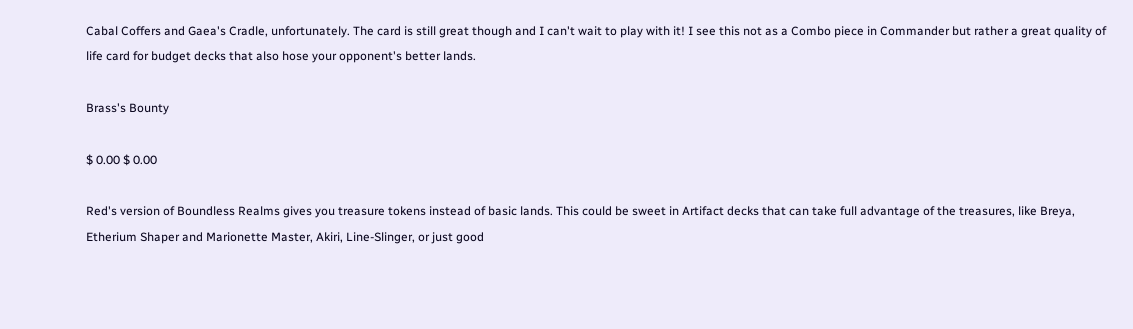Cabal Coffers and Gaea's Cradle, unfortunately. The card is still great though and I can't wait to play with it! I see this not as a Combo piece in Commander but rather a great quality of life card for budget decks that also hose your opponent's better lands.

Brass's Bounty

$ 0.00 $ 0.00

Red's version of Boundless Realms gives you treasure tokens instead of basic lands. This could be sweet in Artifact decks that can take full advantage of the treasures, like Breya, Etherium Shaper and Marionette Master, Akiri, Line-Slinger, or just good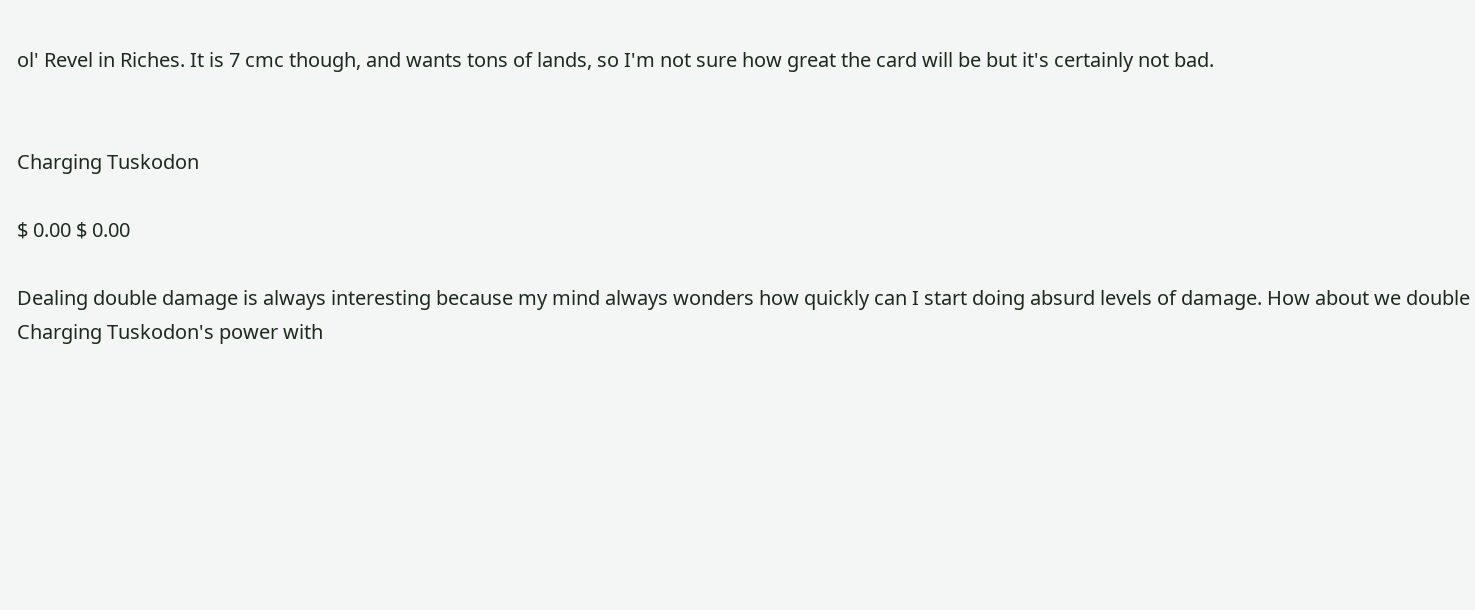ol' Revel in Riches. It is 7 cmc though, and wants tons of lands, so I'm not sure how great the card will be but it's certainly not bad.


Charging Tuskodon

$ 0.00 $ 0.00

Dealing double damage is always interesting because my mind always wonders how quickly can I start doing absurd levels of damage. How about we double Charging Tuskodon's power with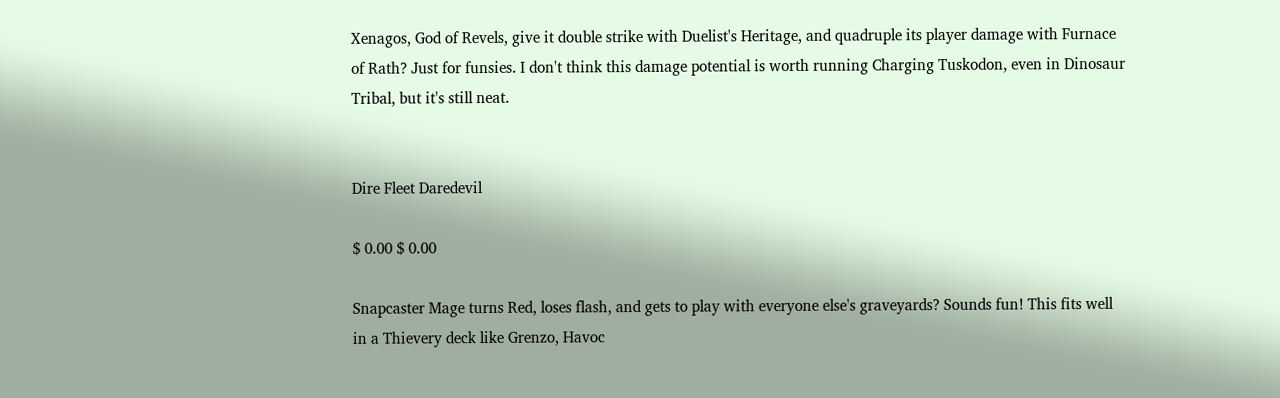Xenagos, God of Revels, give it double strike with Duelist's Heritage, and quadruple its player damage with Furnace of Rath? Just for funsies. I don't think this damage potential is worth running Charging Tuskodon, even in Dinosaur Tribal, but it's still neat.


Dire Fleet Daredevil

$ 0.00 $ 0.00

Snapcaster Mage turns Red, loses flash, and gets to play with everyone else's graveyards? Sounds fun! This fits well in a Thievery deck like Grenzo, Havoc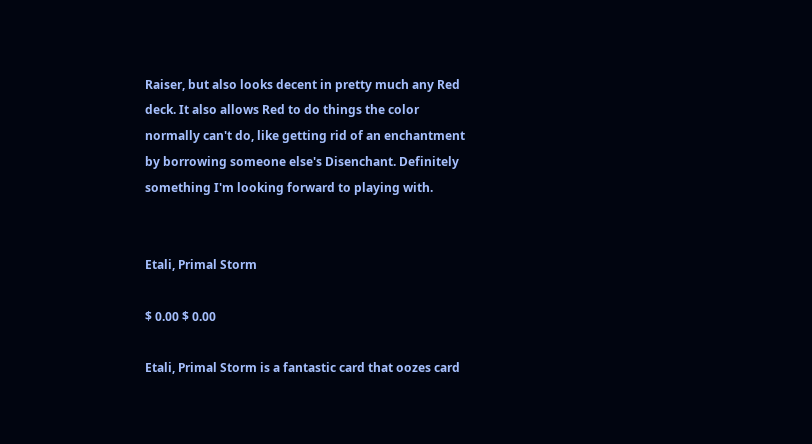Raiser, but also looks decent in pretty much any Red deck. It also allows Red to do things the color normally can't do, like getting rid of an enchantment by borrowing someone else's Disenchant. Definitely something I'm looking forward to playing with.


Etali, Primal Storm

$ 0.00 $ 0.00

Etali, Primal Storm is a fantastic card that oozes card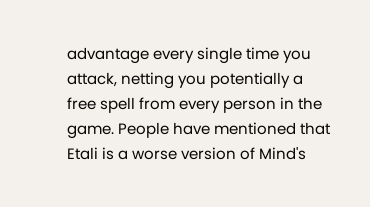advantage every single time you attack, netting you potentially a free spell from every person in the game. People have mentioned that Etali is a worse version of Mind's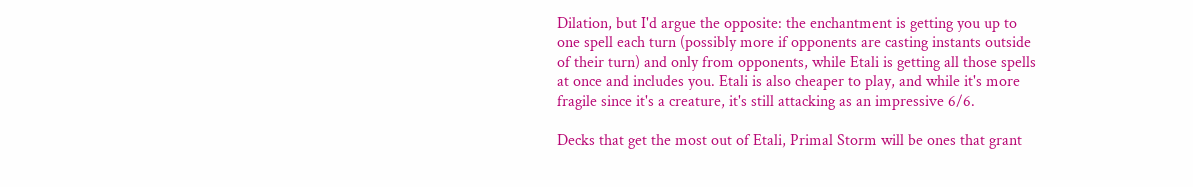Dilation, but I'd argue the opposite: the enchantment is getting you up to one spell each turn (possibly more if opponents are casting instants outside of their turn) and only from opponents, while Etali is getting all those spells at once and includes you. Etali is also cheaper to play, and while it's more fragile since it's a creature, it's still attacking as an impressive 6/6.

Decks that get the most out of Etali, Primal Storm will be ones that grant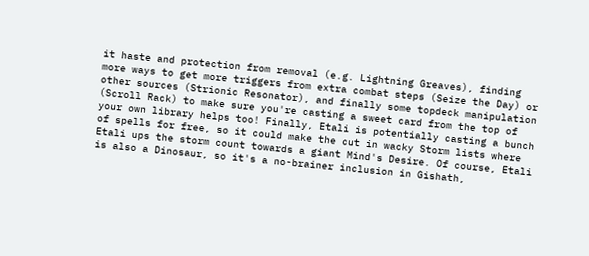it haste and protection from removal (e.g. Lightning Greaves), finding more ways to get more triggers from extra combat steps (Seize the Day) or other sources (Strionic Resonator), and finally some topdeck manipulation (Scroll Rack) to make sure you're casting a sweet card from the top of your own library helps too! Finally, Etali is potentially casting a bunch of spells for free, so it could make the cut in wacky Storm lists where Etali ups the storm count towards a giant Mind's Desire. Of course, Etali is also a Dinosaur, so it's a no-brainer inclusion in Gishath,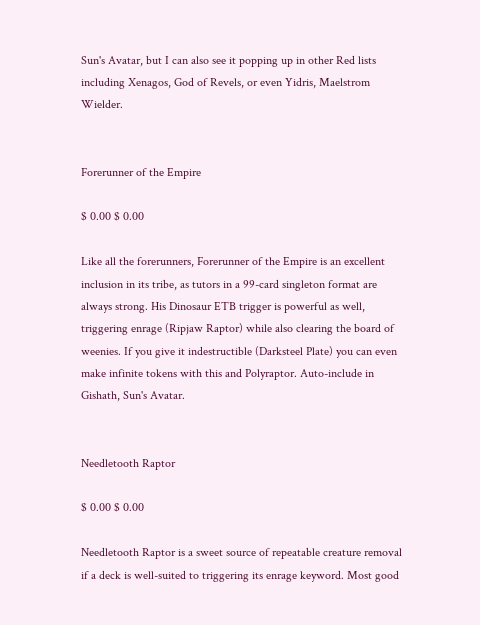Sun's Avatar, but I can also see it popping up in other Red lists including Xenagos, God of Revels, or even Yidris, Maelstrom Wielder.


Forerunner of the Empire

$ 0.00 $ 0.00

Like all the forerunners, Forerunner of the Empire is an excellent inclusion in its tribe, as tutors in a 99-card singleton format are always strong. His Dinosaur ETB trigger is powerful as well, triggering enrage (Ripjaw Raptor) while also clearing the board of weenies. If you give it indestructible (Darksteel Plate) you can even make infinite tokens with this and Polyraptor. Auto-include in Gishath, Sun's Avatar.


Needletooth Raptor

$ 0.00 $ 0.00

Needletooth Raptor is a sweet source of repeatable creature removal if a deck is well-suited to triggering its enrage keyword. Most good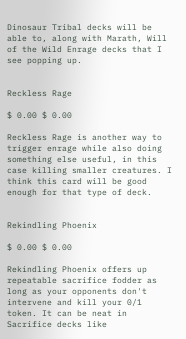Dinosaur Tribal decks will be able to, along with Marath, Will of the Wild Enrage decks that I see popping up.


Reckless Rage

$ 0.00 $ 0.00

Reckless Rage is another way to trigger enrage while also doing something else useful, in this case killing smaller creatures. I think this card will be good enough for that type of deck.


Rekindling Phoenix

$ 0.00 $ 0.00

Rekindling Phoenix offers up repeatable sacrifice fodder as long as your opponents don't intervene and kill your 0/1 token. It can be neat in Sacrifice decks like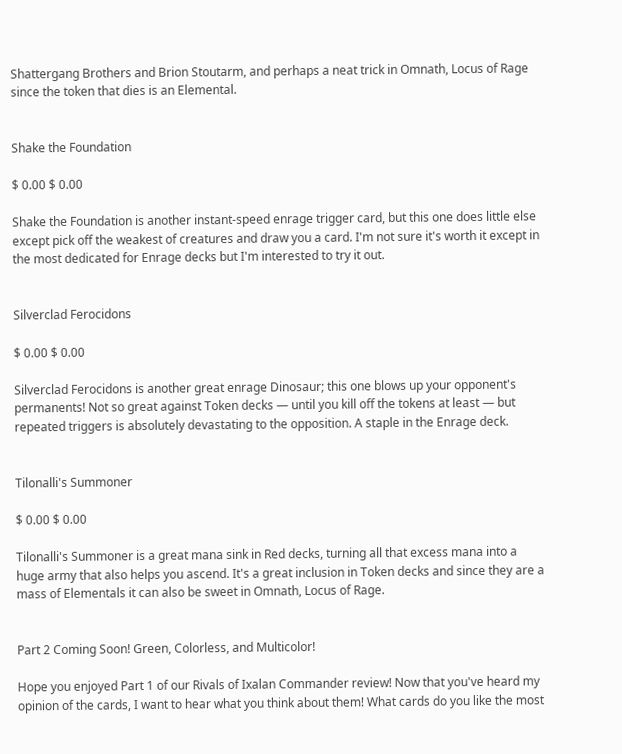Shattergang Brothers and Brion Stoutarm, and perhaps a neat trick in Omnath, Locus of Rage since the token that dies is an Elemental.


Shake the Foundation

$ 0.00 $ 0.00

Shake the Foundation is another instant-speed enrage trigger card, but this one does little else except pick off the weakest of creatures and draw you a card. I'm not sure it's worth it except in the most dedicated for Enrage decks but I'm interested to try it out.


Silverclad Ferocidons

$ 0.00 $ 0.00

Silverclad Ferocidons is another great enrage Dinosaur; this one blows up your opponent's permanents! Not so great against Token decks — until you kill off the tokens at least — but repeated triggers is absolutely devastating to the opposition. A staple in the Enrage deck.


Tilonalli's Summoner

$ 0.00 $ 0.00

Tilonalli's Summoner is a great mana sink in Red decks, turning all that excess mana into a huge army that also helps you ascend. It's a great inclusion in Token decks and since they are a mass of Elementals it can also be sweet in Omnath, Locus of Rage.


Part 2 Coming Soon! Green, Colorless, and Multicolor!

Hope you enjoyed Part 1 of our Rivals of Ixalan Commander review! Now that you've heard my opinion of the cards, I want to hear what you think about them! What cards do you like the most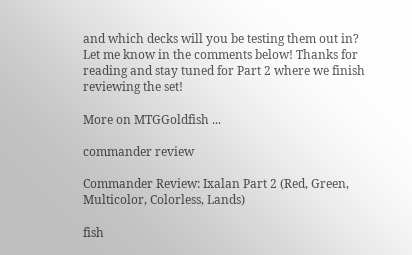and which decks will you be testing them out in? Let me know in the comments below! Thanks for reading and stay tuned for Part 2 where we finish reviewing the set!

More on MTGGoldfish ...

commander review

Commander Review: Ixalan Part 2 (Red, Green, Multicolor, Colorless, Lands)

fish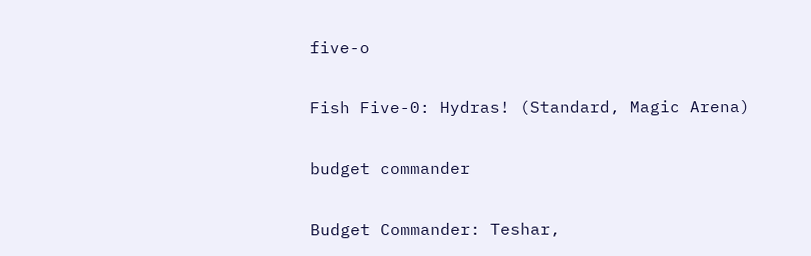five-o

Fish Five-0: Hydras! (Standard, Magic Arena)

budget commander

Budget Commander: Teshar,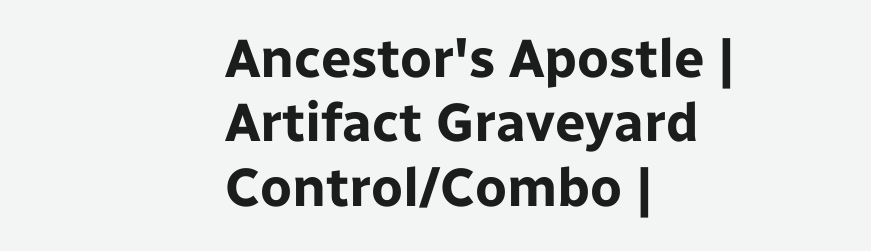Ancestor's Apostle | Artifact Graveyard Control/Combo |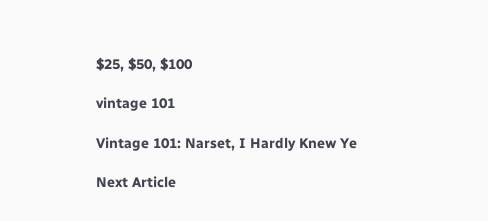$25, $50, $100

vintage 101

Vintage 101: Narset, I Hardly Knew Ye

Next Article